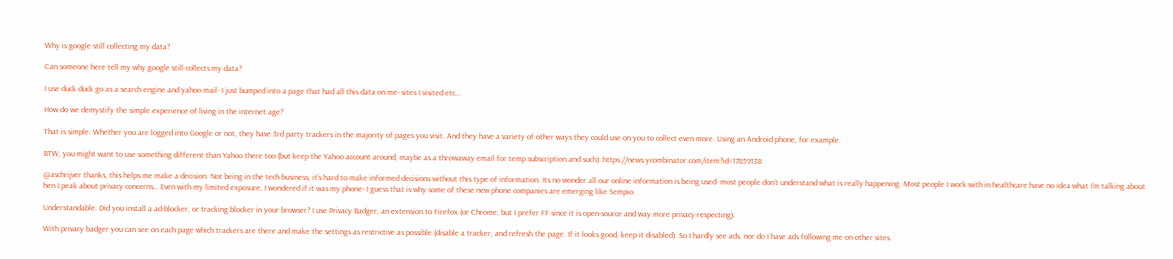Why is google still collecting my data?

Can someone here tell my why google still collects my data?

I use duck duck go as a search engine and yahoo mail- I just bumped into a page that had all this data on me- sites I visited etc…

How do we demystify the simple experience of living in the internet age?

That is simple: Whether you are logged into Google or not, they have 3rd party trackers in the majority of pages you visit. And they have a variety of other ways they could use on you to collect even more. Using an Android phone, for example.

BTW, you might want to use something different than Yahoo there too (but keep the Yahoo account around, maybe as a throwaway email for temp subscription and such): https://news.ycombinator.com/item?id=17859138

@aschrijver thanks, this helps me make a decision. Not being in the tech business, it’s hard to make informed decisions without this type of information. Its no wonder all our online information is being used- most people don’t understand what is really happening. Most people I work with in healthcare have no idea what I’m talking about hen I peak about privacy concerns… Even with my limited exposure, I wondered if it was my phone- I guess that is why some of these new phone companies are emerging like Sempio.

Understandable. Did you install a ad-blocker, or tracking blocker in your browser? I use Privacy Badger, an extension to Firefox (or Chrome, but I prefer FF since it is open-source and way more privacy-respecting).

With privacy badger you can see on each page which trackers are there and make the settings as restrictive as possible (disable a tracker, and refresh the page. If it looks good, keep it disabled). So I hardly see ads, nor do I have ads following me on other sites.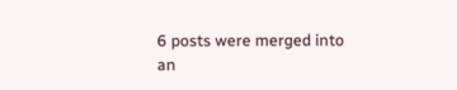6 posts were merged into an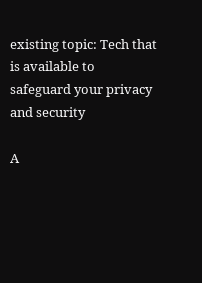existing topic: Tech that is available to safeguard your privacy and security

A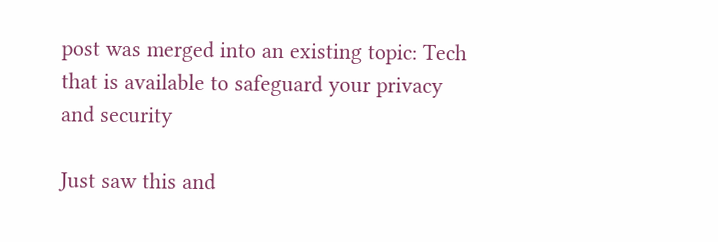post was merged into an existing topic: Tech that is available to safeguard your privacy and security

Just saw this and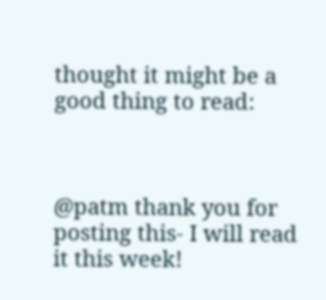thought it might be a good thing to read:



@patm thank you for posting this- I will read it this week!